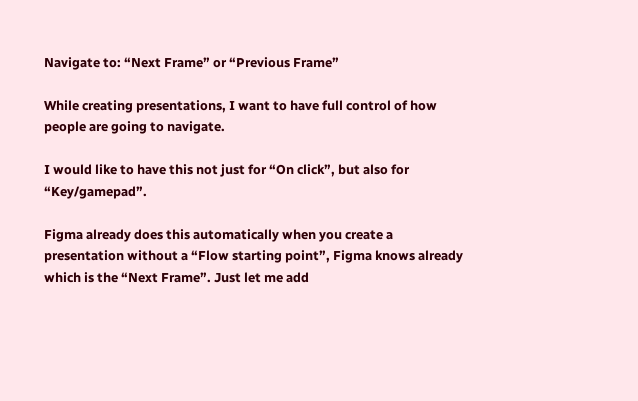Navigate to: “Next Frame” or “Previous Frame”

While creating presentations, I want to have full control of how people are going to navigate.

I would like to have this not just for “On click”, but also for “Key/gamepad”.

Figma already does this automatically when you create a presentation without a “Flow starting point”, Figma knows already which is the “Next Frame”. Just let me add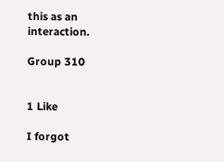this as an interaction.

Group 310


1 Like

I forgot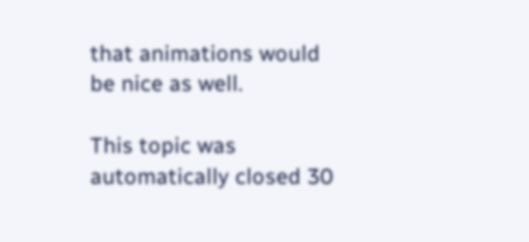that animations would be nice as well.

This topic was automatically closed 30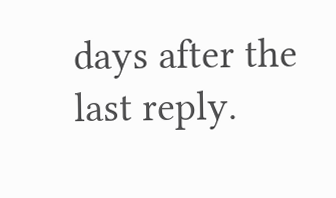days after the last reply.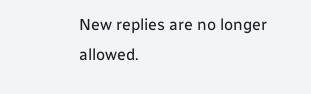New replies are no longer allowed.